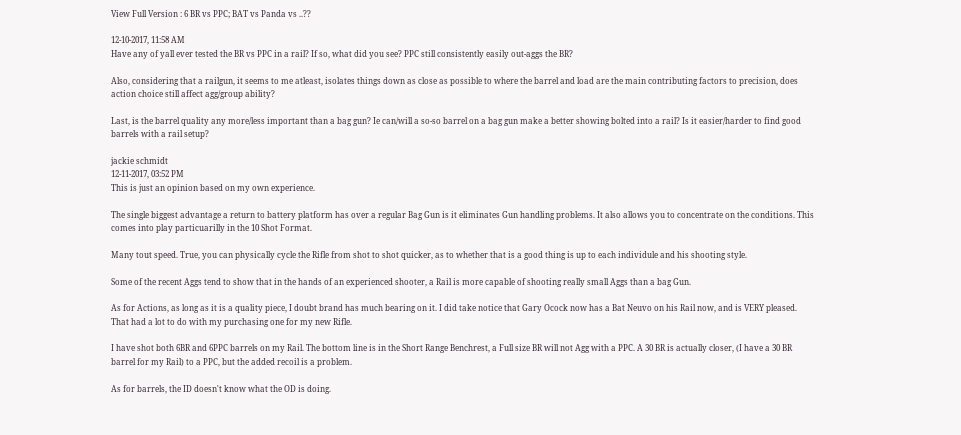View Full Version : 6 BR vs PPC; BAT vs Panda vs ..??

12-10-2017, 11:58 AM
Have any of yall ever tested the BR vs PPC in a rail? If so, what did you see? PPC still consistently easily out-aggs the BR?

Also, considering that a railgun, it seems to me atleast, isolates things down as close as possible to where the barrel and load are the main contributing factors to precision, does action choice still affect agg/group ability?

Last, is the barrel quality any more/less important than a bag gun? Ie can/will a so-so barrel on a bag gun make a better showing bolted into a rail? Is it easier/harder to find good barrels with a rail setup?

jackie schmidt
12-11-2017, 03:52 PM
This is just an opinion based on my own experience.

The single biggest advantage a return to battery platform has over a regular Bag Gun is it eliminates Gun handling problems. It also allows you to concentrate on the conditions. This comes into play particuarilly in the 10 Shot Format.

Many tout speed. True, you can physically cycle the Rifle from shot to shot quicker, as to whether that is a good thing is up to each individule and his shooting style.

Some of the recent Aggs tend to show that in the hands of an experienced shooter, a Rail is more capable of shooting really small Aggs than a bag Gun.

As for Actions, as long as it is a quality piece, I doubt brand has much bearing on it. I did take notice that Gary Ocock now has a Bat Neuvo on his Rail now, and is VERY pleased. That had a lot to do with my purchasing one for my new Rifle.

I have shot both 6BR and 6PPC barrels on my Rail. The bottom line is in the Short Range Benchrest, a Full size BR will not Agg with a PPC. A 30 BR is actually closer, (I have a 30 BR barrel for my Rail) to a PPC, but the added recoil is a problem.

As for barrels, the ID doesn't know what the OD is doing.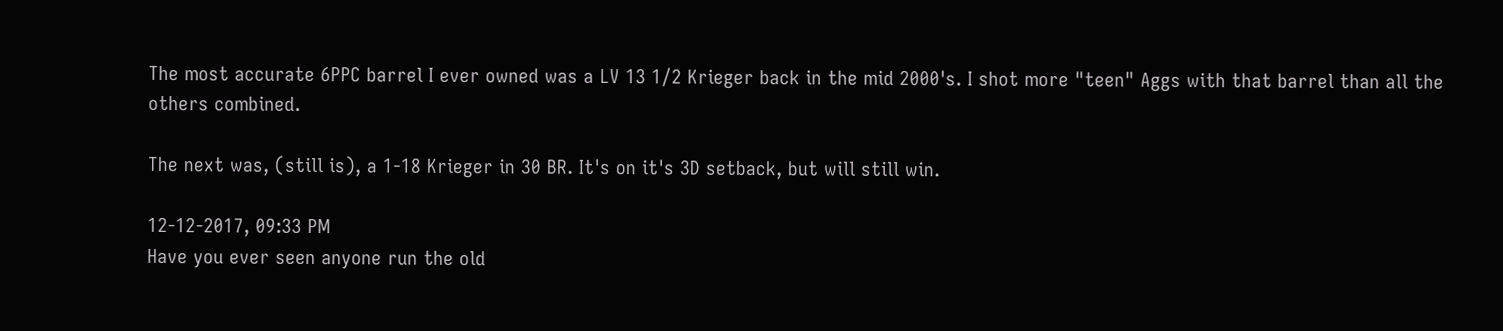The most accurate 6PPC barrel I ever owned was a LV 13 1/2 Krieger back in the mid 2000's. I shot more "teen" Aggs with that barrel than all the others combined.

The next was, (still is), a 1-18 Krieger in 30 BR. It's on it's 3D setback, but will still win.

12-12-2017, 09:33 PM
Have you ever seen anyone run the old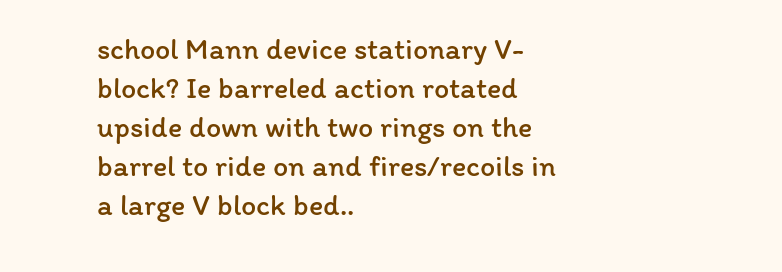school Mann device stationary V-block? Ie barreled action rotated upside down with two rings on the barrel to ride on and fires/recoils in a large V block bed..